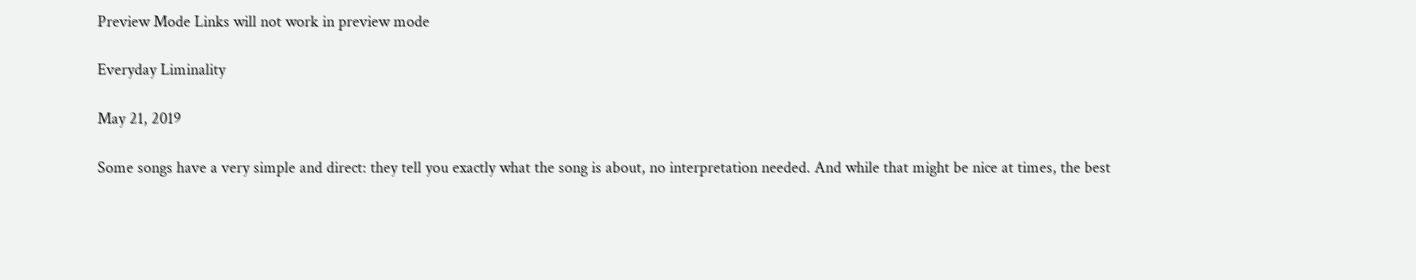Preview Mode Links will not work in preview mode

Everyday Liminality

May 21, 2019

Some songs have a very simple and direct: they tell you exactly what the song is about, no interpretation needed. And while that might be nice at times, the best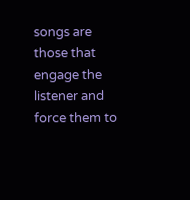songs are those that engage the listener and force them to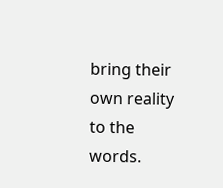bring their own reality to the words.